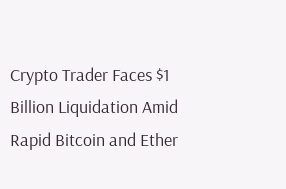Crypto Trader Faces $1 Billion Liquidation Amid Rapid Bitcoin and Ether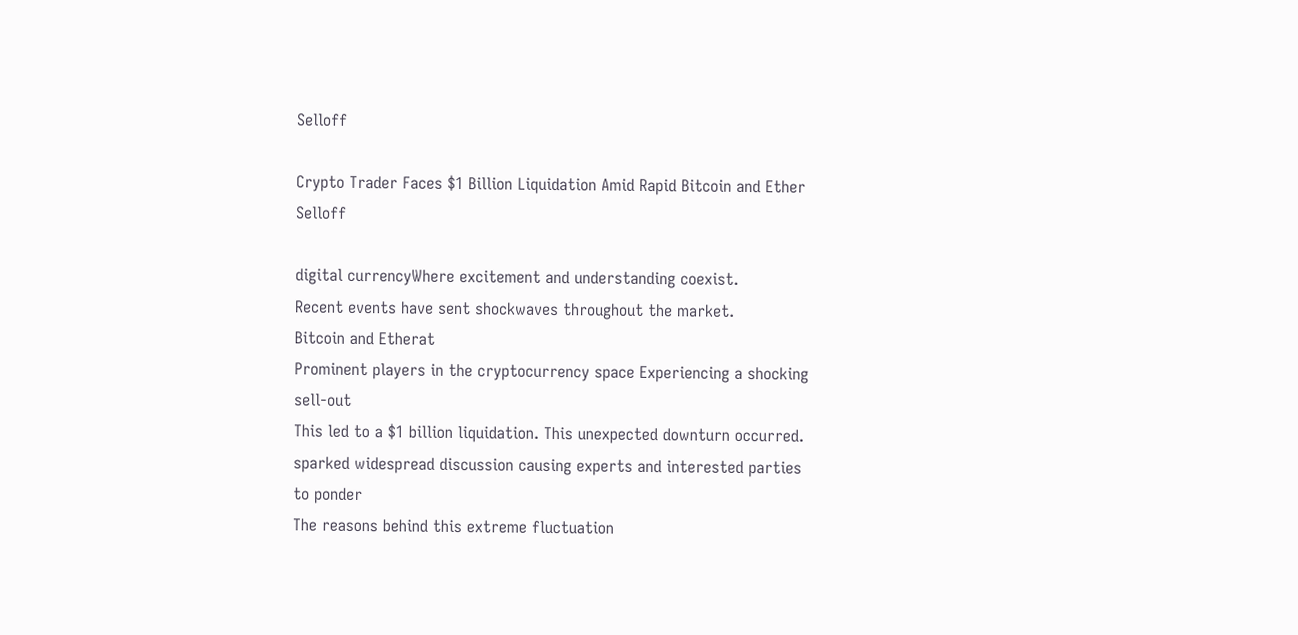Selloff

Crypto Trader Faces $1 Billion Liquidation Amid Rapid Bitcoin and Ether Selloff

digital currencyWhere excitement and understanding coexist.
Recent events have sent shockwaves throughout the market.
Bitcoin and Etherat
Prominent players in the cryptocurrency space Experiencing a shocking sell-out
This led to a $1 billion liquidation. This unexpected downturn occurred.
sparked widespread discussion causing experts and interested parties to ponder
The reasons behind this extreme fluctuation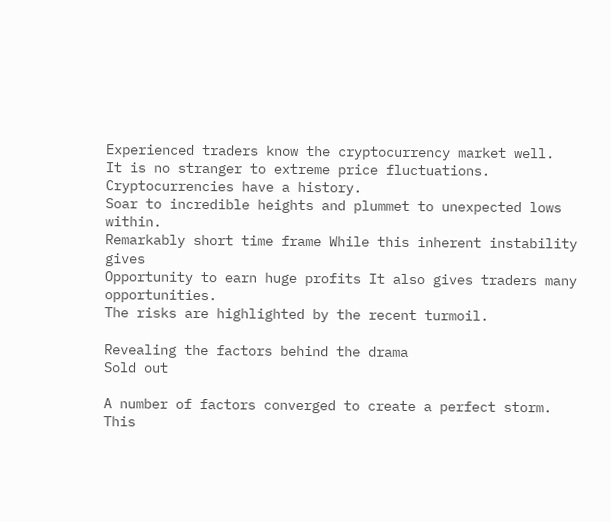Experienced traders know the cryptocurrency market well.
It is no stranger to extreme price fluctuations. Cryptocurrencies have a history.
Soar to incredible heights and plummet to unexpected lows within.
Remarkably short time frame While this inherent instability gives
Opportunity to earn huge profits It also gives traders many opportunities.
The risks are highlighted by the recent turmoil.

Revealing the factors behind the drama
Sold out

A number of factors converged to create a perfect storm.
This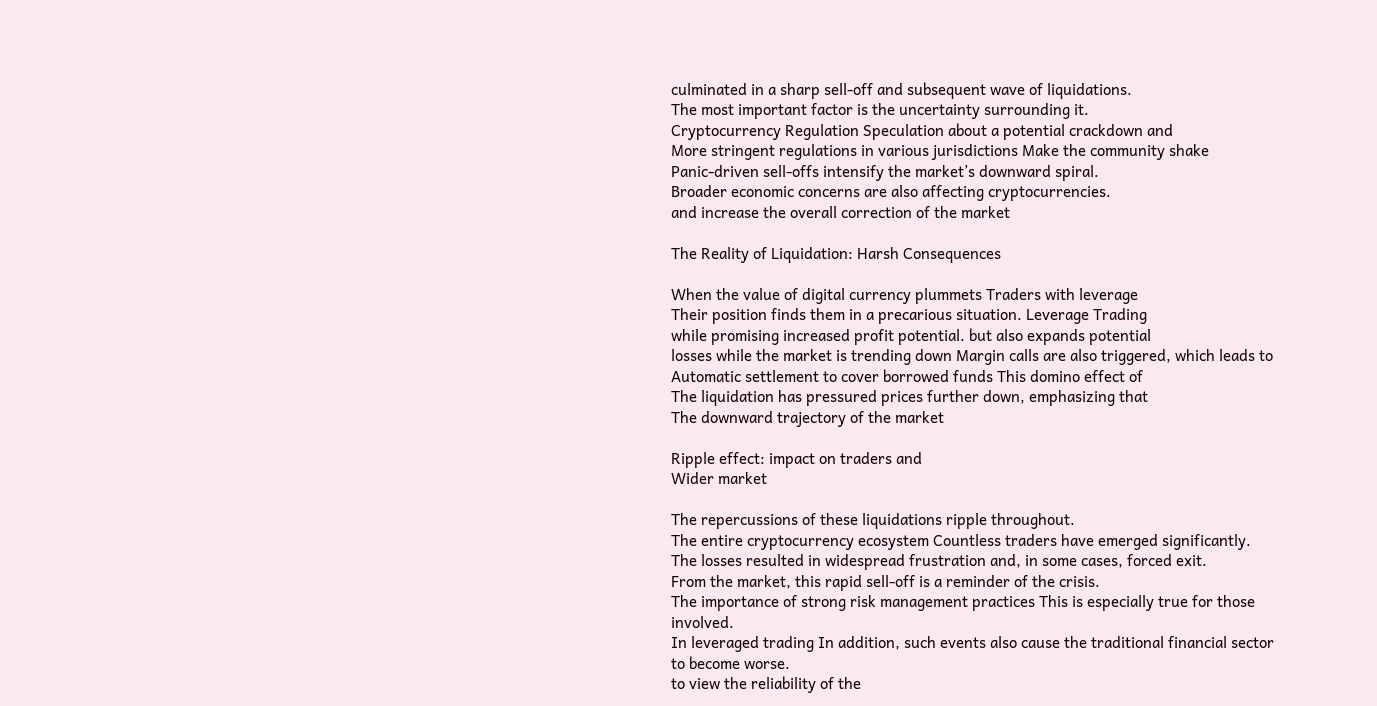culminated in a sharp sell-off and subsequent wave of liquidations.
The most important factor is the uncertainty surrounding it.
Cryptocurrency Regulation Speculation about a potential crackdown and
More stringent regulations in various jurisdictions Make the community shake
Panic-driven sell-offs intensify the market’s downward spiral.
Broader economic concerns are also affecting cryptocurrencies.
and increase the overall correction of the market

The Reality of Liquidation: Harsh Consequences

When the value of digital currency plummets Traders with leverage
Their position finds them in a precarious situation. Leverage Trading
while promising increased profit potential. but also expands potential
losses while the market is trending down Margin calls are also triggered, which leads to
Automatic settlement to cover borrowed funds This domino effect of
The liquidation has pressured prices further down, emphasizing that
The downward trajectory of the market

Ripple effect: impact on traders and
Wider market

The repercussions of these liquidations ripple throughout.
The entire cryptocurrency ecosystem Countless traders have emerged significantly.
The losses resulted in widespread frustration and, in some cases, forced exit.
From the market, this rapid sell-off is a reminder of the crisis.
The importance of strong risk management practices This is especially true for those involved.
In leveraged trading In addition, such events also cause the traditional financial sector to become worse.
to view the reliability of the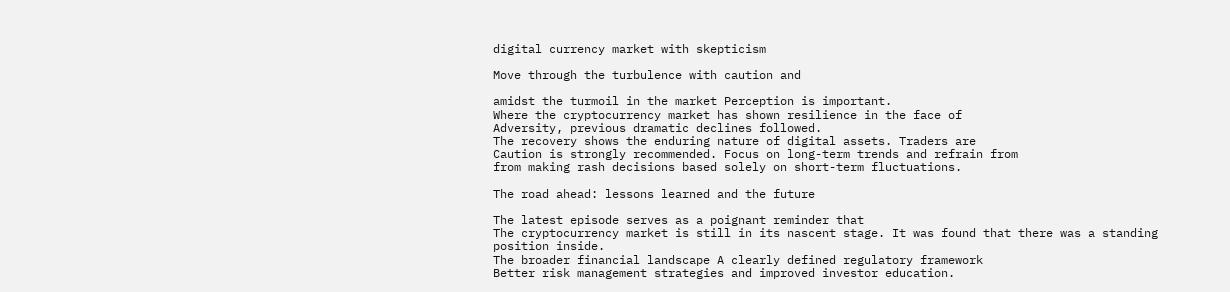digital currency market with skepticism

Move through the turbulence with caution and

amidst the turmoil in the market Perception is important.
Where the cryptocurrency market has shown resilience in the face of
Adversity, previous dramatic declines followed.
The recovery shows the enduring nature of digital assets. Traders are
Caution is strongly recommended. Focus on long-term trends and refrain from
from making rash decisions based solely on short-term fluctuations.

The road ahead: lessons learned and the future

The latest episode serves as a poignant reminder that
The cryptocurrency market is still in its nascent stage. It was found that there was a standing position inside.
The broader financial landscape A clearly defined regulatory framework
Better risk management strategies and improved investor education.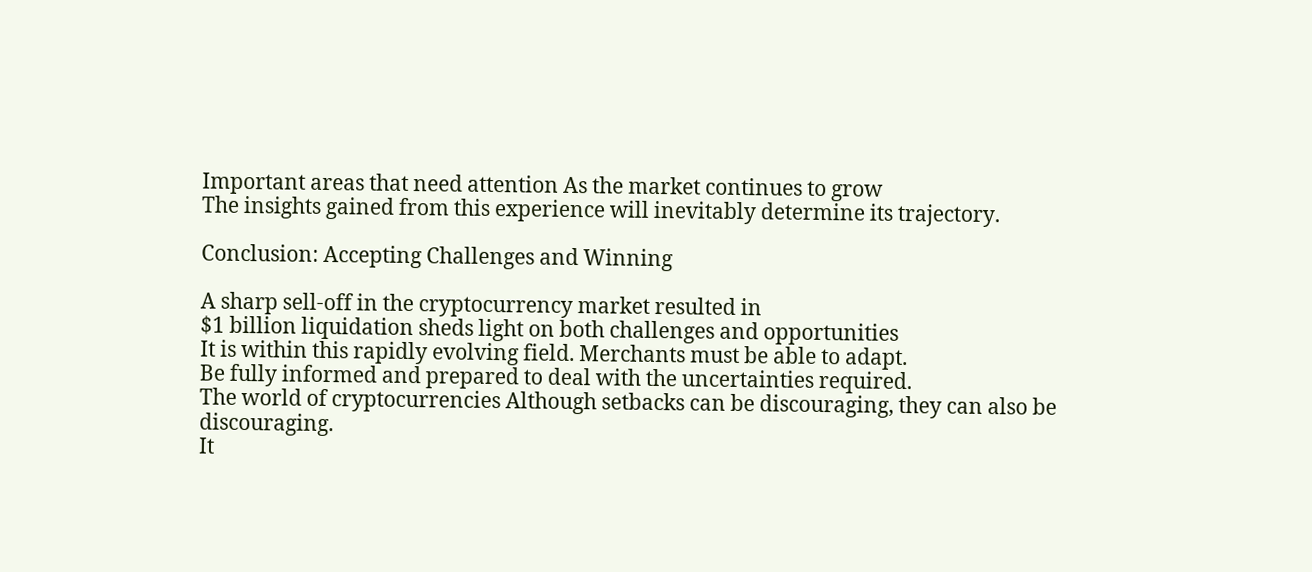Important areas that need attention As the market continues to grow
The insights gained from this experience will inevitably determine its trajectory.

Conclusion: Accepting Challenges and Winning

A sharp sell-off in the cryptocurrency market resulted in
$1 billion liquidation sheds light on both challenges and opportunities
It is within this rapidly evolving field. Merchants must be able to adapt.
Be fully informed and prepared to deal with the uncertainties required.
The world of cryptocurrencies Although setbacks can be discouraging, they can also be discouraging.
It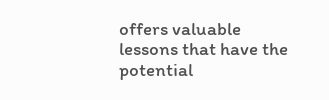offers valuable lessons that have the potential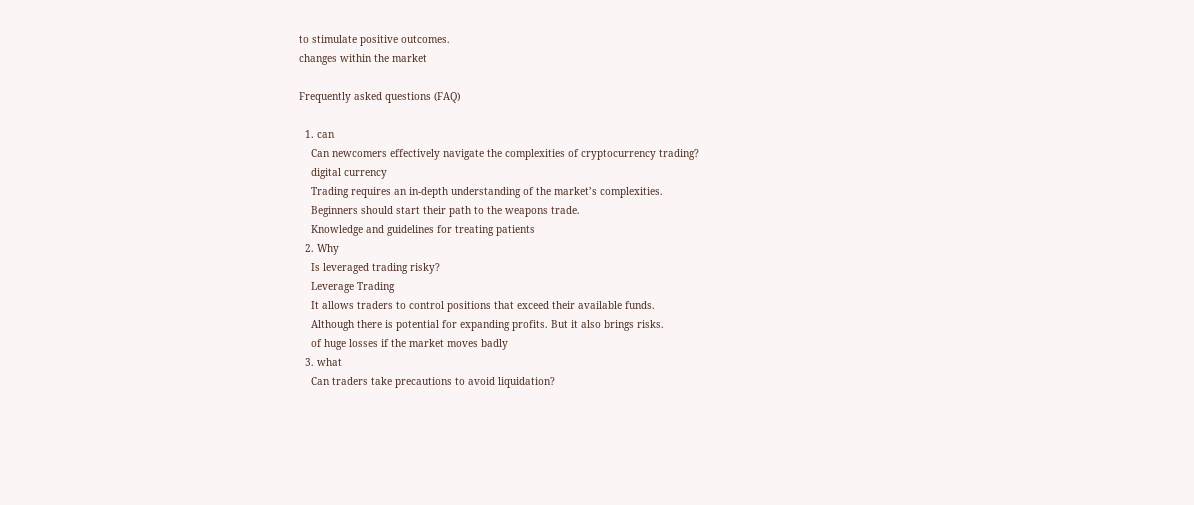to stimulate positive outcomes.
changes within the market

Frequently asked questions (FAQ)

  1. can
    Can newcomers effectively navigate the complexities of cryptocurrency trading?
    digital currency
    Trading requires an in-depth understanding of the market’s complexities.
    Beginners should start their path to the weapons trade.
    Knowledge and guidelines for treating patients
  2. Why
    Is leveraged trading risky?
    Leverage Trading
    It allows traders to control positions that exceed their available funds.
    Although there is potential for expanding profits. But it also brings risks.
    of huge losses if the market moves badly
  3. what
    Can traders take precautions to avoid liquidation?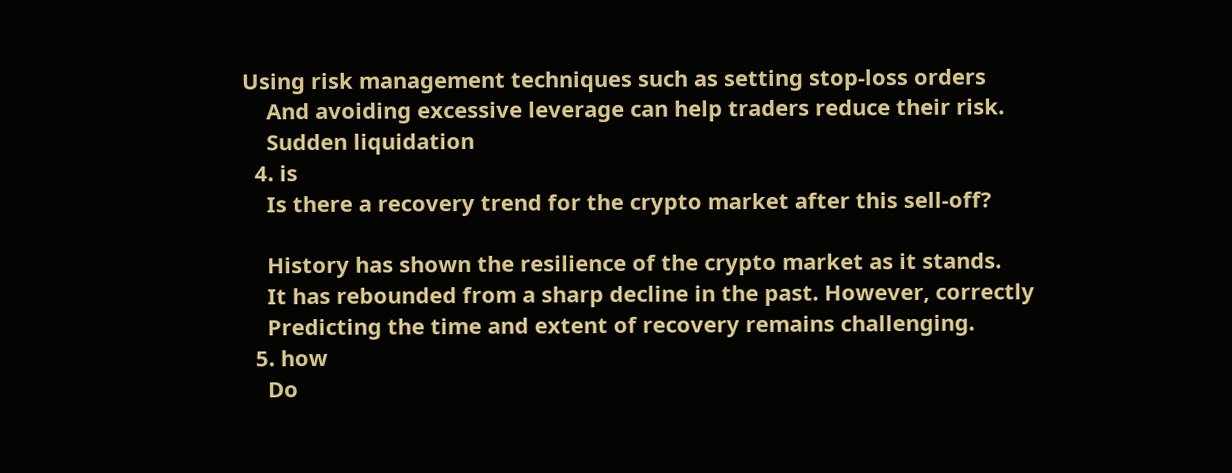Using risk management techniques such as setting stop-loss orders
    And avoiding excessive leverage can help traders reduce their risk.
    Sudden liquidation
  4. is
    Is there a recovery trend for the crypto market after this sell-off?

    History has shown the resilience of the crypto market as it stands.
    It has rebounded from a sharp decline in the past. However, correctly
    Predicting the time and extent of recovery remains challenging.
  5. how
    Do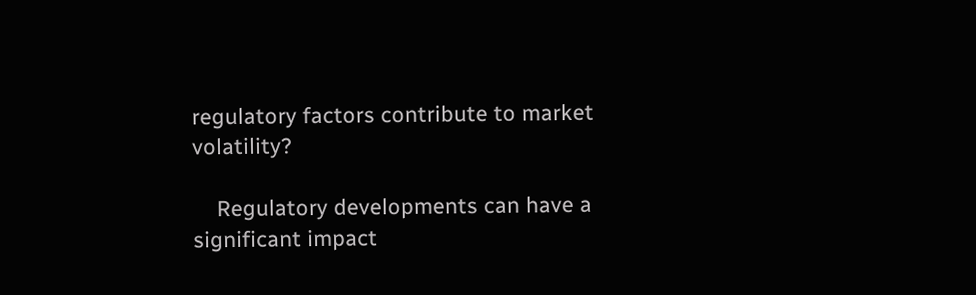regulatory factors contribute to market volatility?

    Regulatory developments can have a significant impact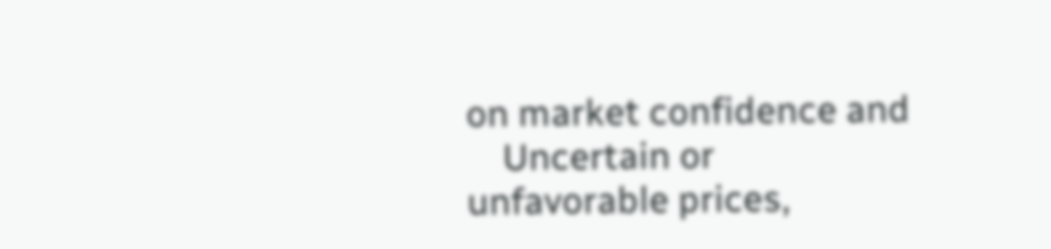on market confidence and
    Uncertain or unfavorable prices,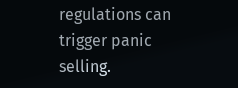regulations can trigger panic selling.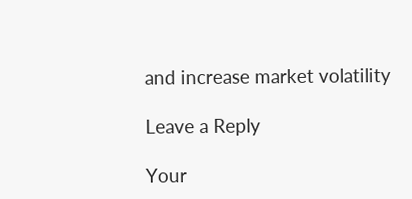and increase market volatility

Leave a Reply

Your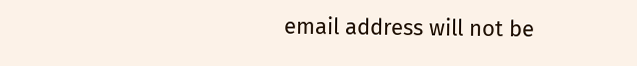email address will not be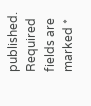published. Required fields are marked *